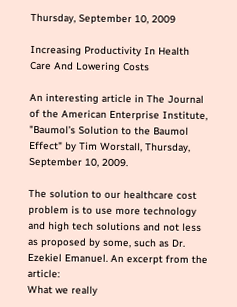Thursday, September 10, 2009

Increasing Productivity In Health Care And Lowering Costs

An interesting article in The Journal of the American Enterprise Institute, "Baumol’s Solution to the Baumol Effect" by Tim Worstall, Thursday, September 10, 2009.

The solution to our healthcare cost problem is to use more technology and high tech solutions and not less as proposed by some, such as Dr. Ezekiel Emanuel. An excerpt from the article:
What we really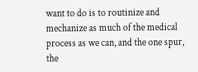want to do is to routinize and mechanize as much of the medical process as we can, and the one spur, the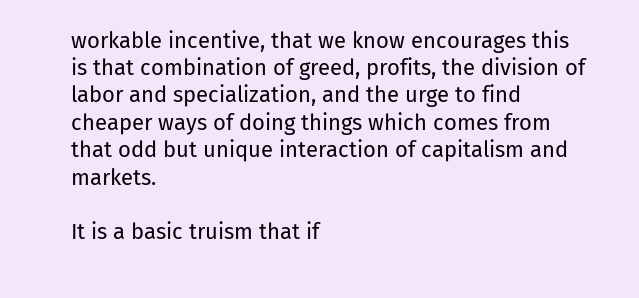workable incentive, that we know encourages this is that combination of greed, profits, the division of labor and specialization, and the urge to find cheaper ways of doing things which comes from that odd but unique interaction of capitalism and markets.

It is a basic truism that if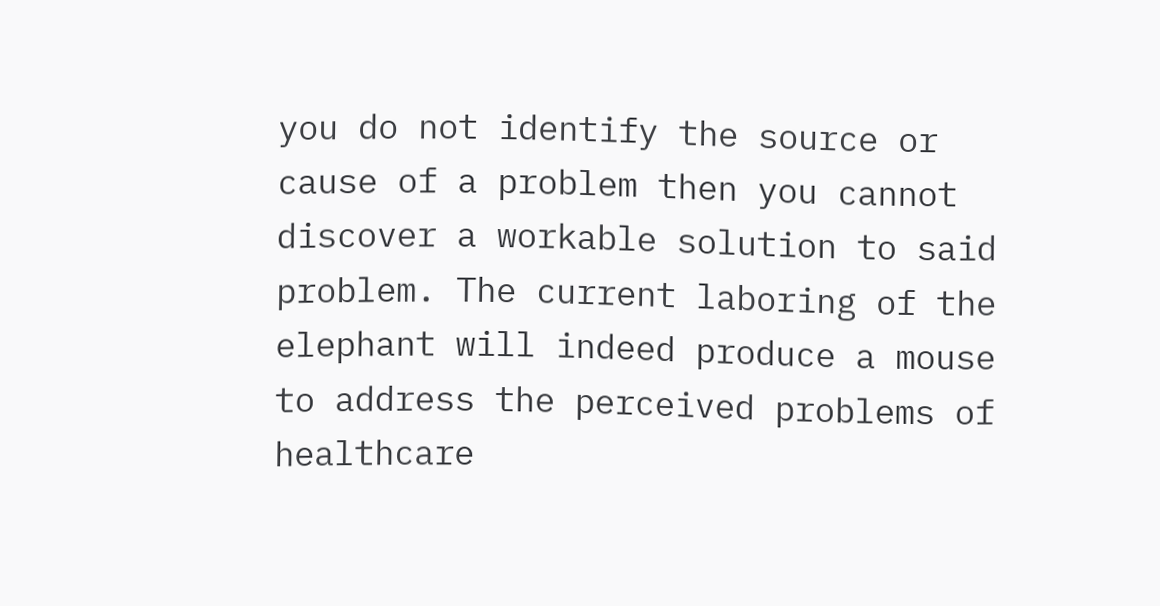you do not identify the source or cause of a problem then you cannot discover a workable solution to said problem. The current laboring of the elephant will indeed produce a mouse to address the perceived problems of healthcare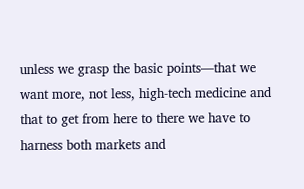unless we grasp the basic points—that we want more, not less, high-tech medicine and that to get from here to there we have to harness both markets and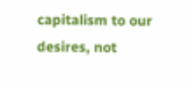capitalism to our desires, not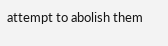attempt to abolish them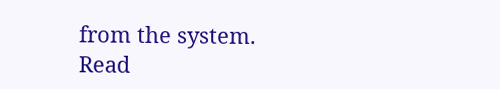from the system.
Read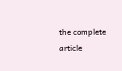the complete article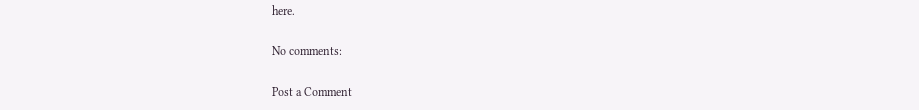here.

No comments:

Post a Comment